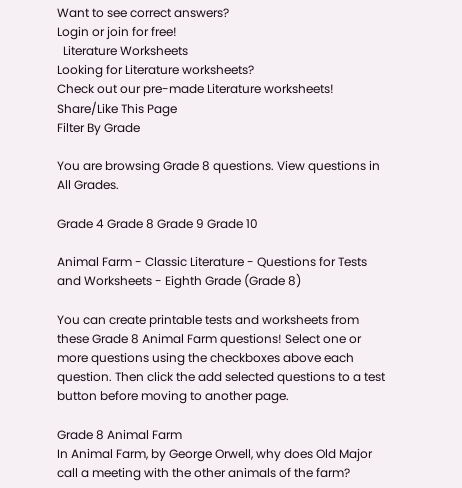Want to see correct answers?
Login or join for free!
  Literature Worksheets
Looking for Literature worksheets?
Check out our pre-made Literature worksheets!
Share/Like This Page
Filter By Grade

You are browsing Grade 8 questions. View questions in All Grades.

Grade 4 Grade 8 Grade 9 Grade 10

Animal Farm - Classic Literature - Questions for Tests and Worksheets - Eighth Grade (Grade 8)

You can create printable tests and worksheets from these Grade 8 Animal Farm questions! Select one or more questions using the checkboxes above each question. Then click the add selected questions to a test button before moving to another page.

Grade 8 Animal Farm
In Animal Farm, by George Orwell, why does Old Major call a meeting with the other animals of the farm?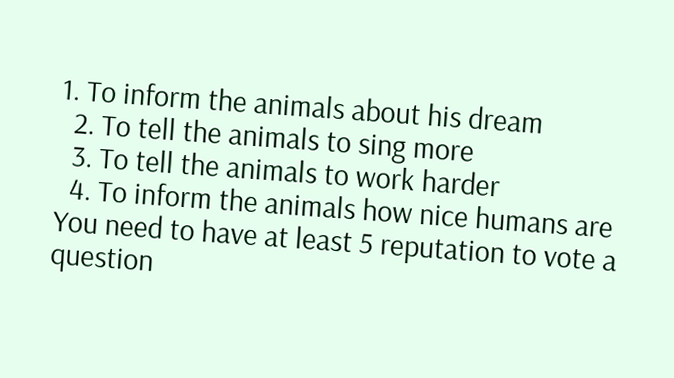1. To inform the animals about his dream
  2. To tell the animals to sing more
  3. To tell the animals to work harder
  4. To inform the animals how nice humans are
You need to have at least 5 reputation to vote a question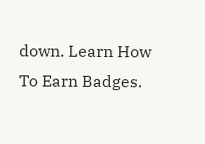down. Learn How To Earn Badges.